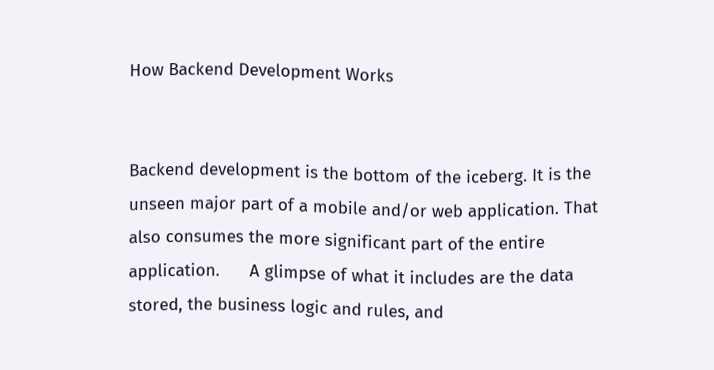How Backend Development Works


Backend development is the bottom of the iceberg. It is the unseen major part of a mobile and/or web application. That also consumes the more significant part of the entire application.      A glimpse of what it includes are the data stored, the business logic and rules, and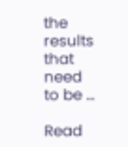the results that need to be …

Read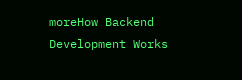moreHow Backend Development Works